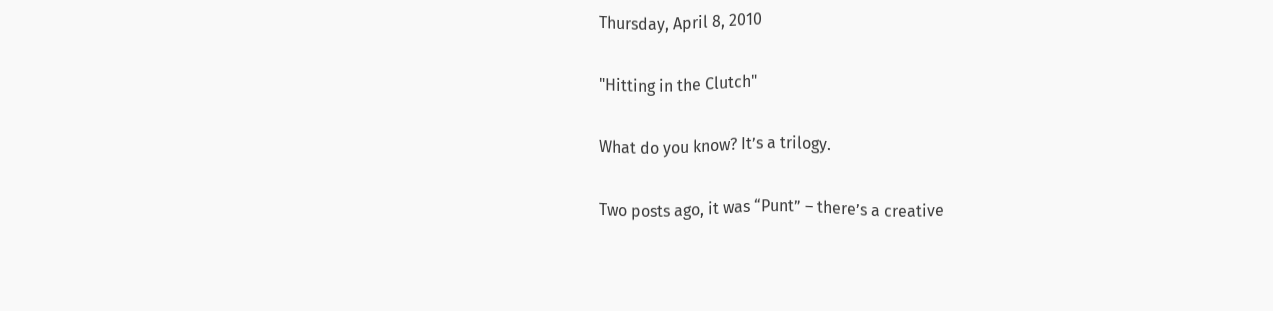Thursday, April 8, 2010

"Hitting in the Clutch"

What do you know? It’s a trilogy.

Two posts ago, it was “Punt” – there’s a creative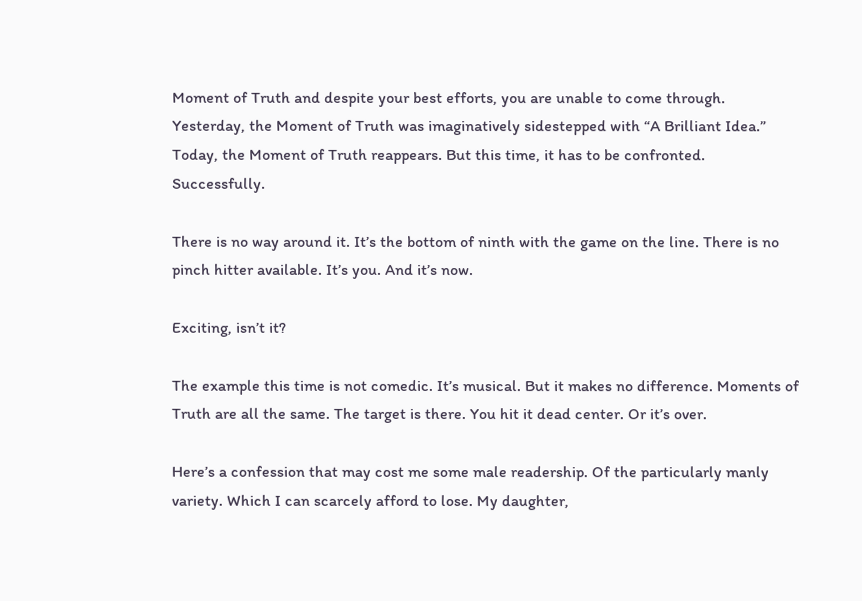Moment of Truth and despite your best efforts, you are unable to come through. Yesterday, the Moment of Truth was imaginatively sidestepped with “A Brilliant Idea.” Today, the Moment of Truth reappears. But this time, it has to be confronted. Successfully.

There is no way around it. It’s the bottom of ninth with the game on the line. There is no pinch hitter available. It’s you. And it’s now.

Exciting, isn’t it?

The example this time is not comedic. It’s musical. But it makes no difference. Moments of Truth are all the same. The target is there. You hit it dead center. Or it’s over.

Here’s a confession that may cost me some male readership. Of the particularly manly variety. Which I can scarcely afford to lose. My daughter,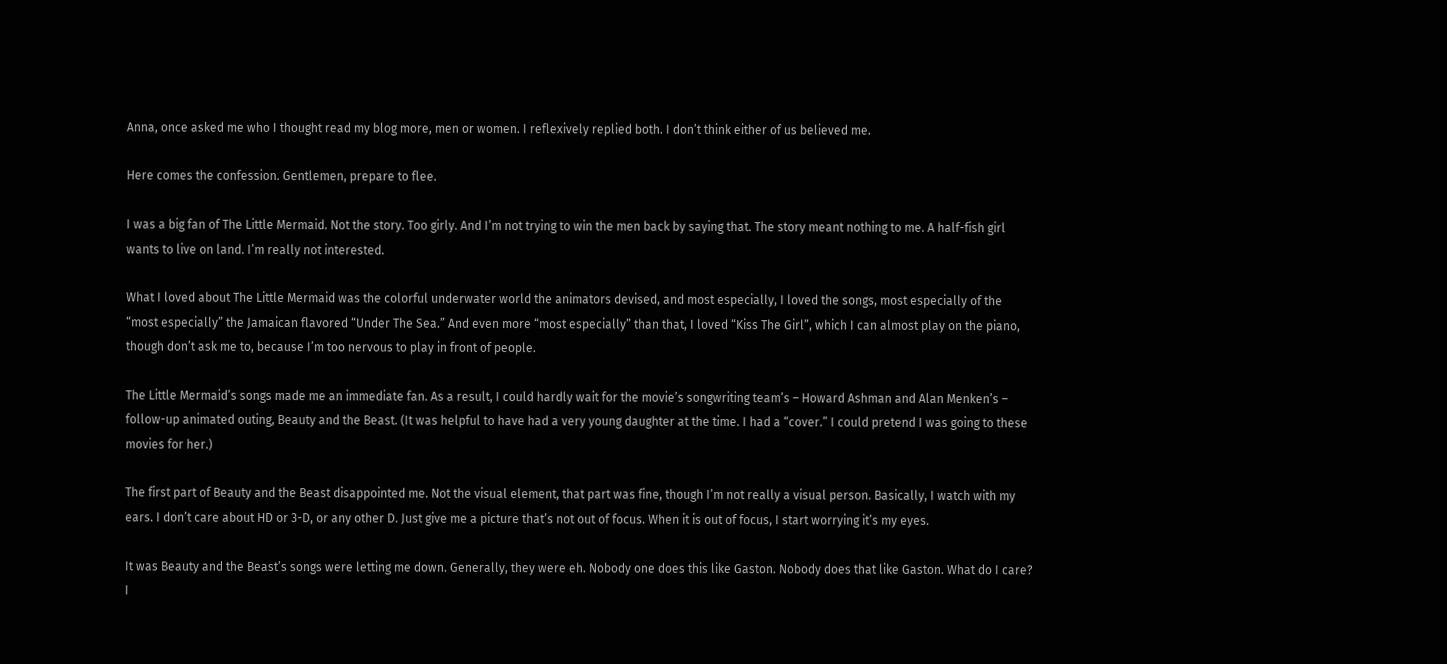Anna, once asked me who I thought read my blog more, men or women. I reflexively replied both. I don’t think either of us believed me.

Here comes the confession. Gentlemen, prepare to flee.

I was a big fan of The Little Mermaid. Not the story. Too girly. And I’m not trying to win the men back by saying that. The story meant nothing to me. A half-fish girl wants to live on land. I’m really not interested.

What I loved about The Little Mermaid was the colorful underwater world the animators devised, and most especially, I loved the songs, most especially of the “most especially” the Jamaican flavored “Under The Sea.” And even more “most especially” than that, I loved “Kiss The Girl”, which I can almost play on the piano, though don’t ask me to, because I’m too nervous to play in front of people.

The Little Mermaid’s songs made me an immediate fan. As a result, I could hardly wait for the movie’s songwriting team’s – Howard Ashman and Alan Menken’s – follow-up animated outing, Beauty and the Beast. (It was helpful to have had a very young daughter at the time. I had a “cover.” I could pretend I was going to these movies for her.)

The first part of Beauty and the Beast disappointed me. Not the visual element, that part was fine, though I’m not really a visual person. Basically, I watch with my ears. I don’t care about HD or 3-D, or any other D. Just give me a picture that’s not out of focus. When it is out of focus, I start worrying it’s my eyes.

It was Beauty and the Beast’s songs were letting me down. Generally, they were eh. Nobody one does this like Gaston. Nobody does that like Gaston. What do I care? I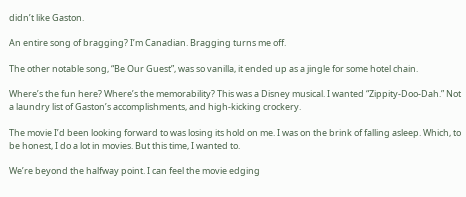didn’t like Gaston.

An entire song of bragging? I’m Canadian. Bragging turns me off.

The other notable song, “Be Our Guest”, was so vanilla, it ended up as a jingle for some hotel chain.

Where’s the fun here? Where’s the memorability? This was a Disney musical. I wanted “Zippity-Doo-Dah.” Not a laundry list of Gaston’s accomplishments, and high-kicking crockery.

The movie I’d been looking forward to was losing its hold on me. I was on the brink of falling asleep. Which, to be honest, I do a lot in movies. But this time, I wanted to.

We’re beyond the halfway point. I can feel the movie edging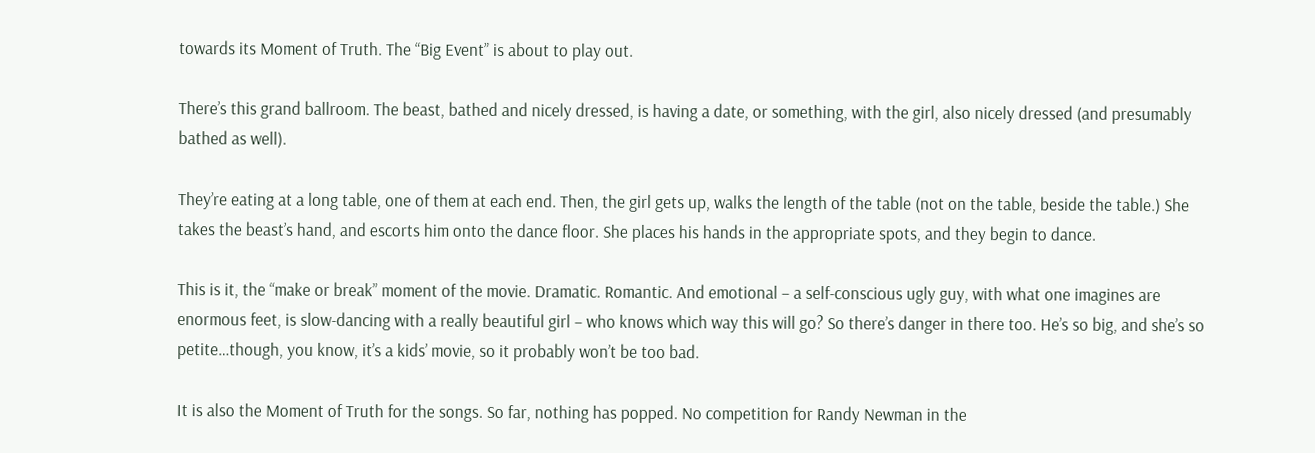towards its Moment of Truth. The “Big Event” is about to play out.

There’s this grand ballroom. The beast, bathed and nicely dressed, is having a date, or something, with the girl, also nicely dressed (and presumably bathed as well).

They’re eating at a long table, one of them at each end. Then, the girl gets up, walks the length of the table (not on the table, beside the table.) She takes the beast’s hand, and escorts him onto the dance floor. She places his hands in the appropriate spots, and they begin to dance.

This is it, the “make or break” moment of the movie. Dramatic. Romantic. And emotional – a self-conscious ugly guy, with what one imagines are enormous feet, is slow-dancing with a really beautiful girl – who knows which way this will go? So there’s danger in there too. He’s so big, and she’s so petite…though, you know, it’s a kids’ movie, so it probably won’t be too bad.

It is also the Moment of Truth for the songs. So far, nothing has popped. No competition for Randy Newman in the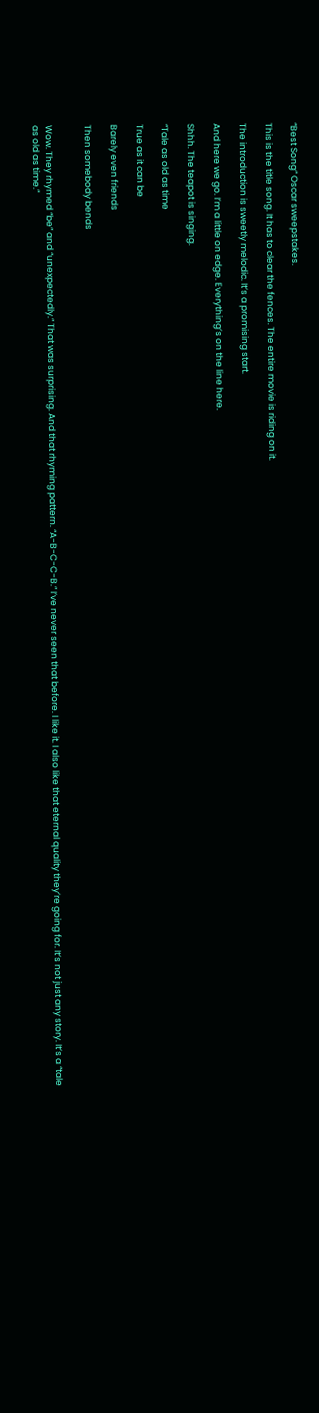“Best Song” Oscar sweepstakes.

This is the title song. It has to clear the fences. The entire movie is riding on it.

The introduction is sweetly melodic. It’s a promising start.

And here we go. I’m a little on edge. Everything’s on the line here.

Shhh. The teapot is singing.

“Tale as old as time

True as it can be

Barely even friends

Then somebody bends


Wow. They rhymed “be” and “unexpectedly.” That was surprising. And that rhyming pattern. “A-B-C-C-B.” I’ve never seen that before. I like it. I also like that eternal quality they’re going for. It’s not just any story. It’s a “tale as old as time.”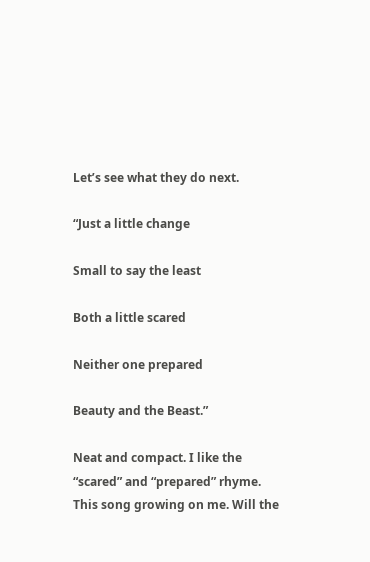Let’s see what they do next.

“Just a little change

Small to say the least

Both a little scared

Neither one prepared

Beauty and the Beast.”

Neat and compact. I like the “scared” and “prepared” rhyme. This song growing on me. Will the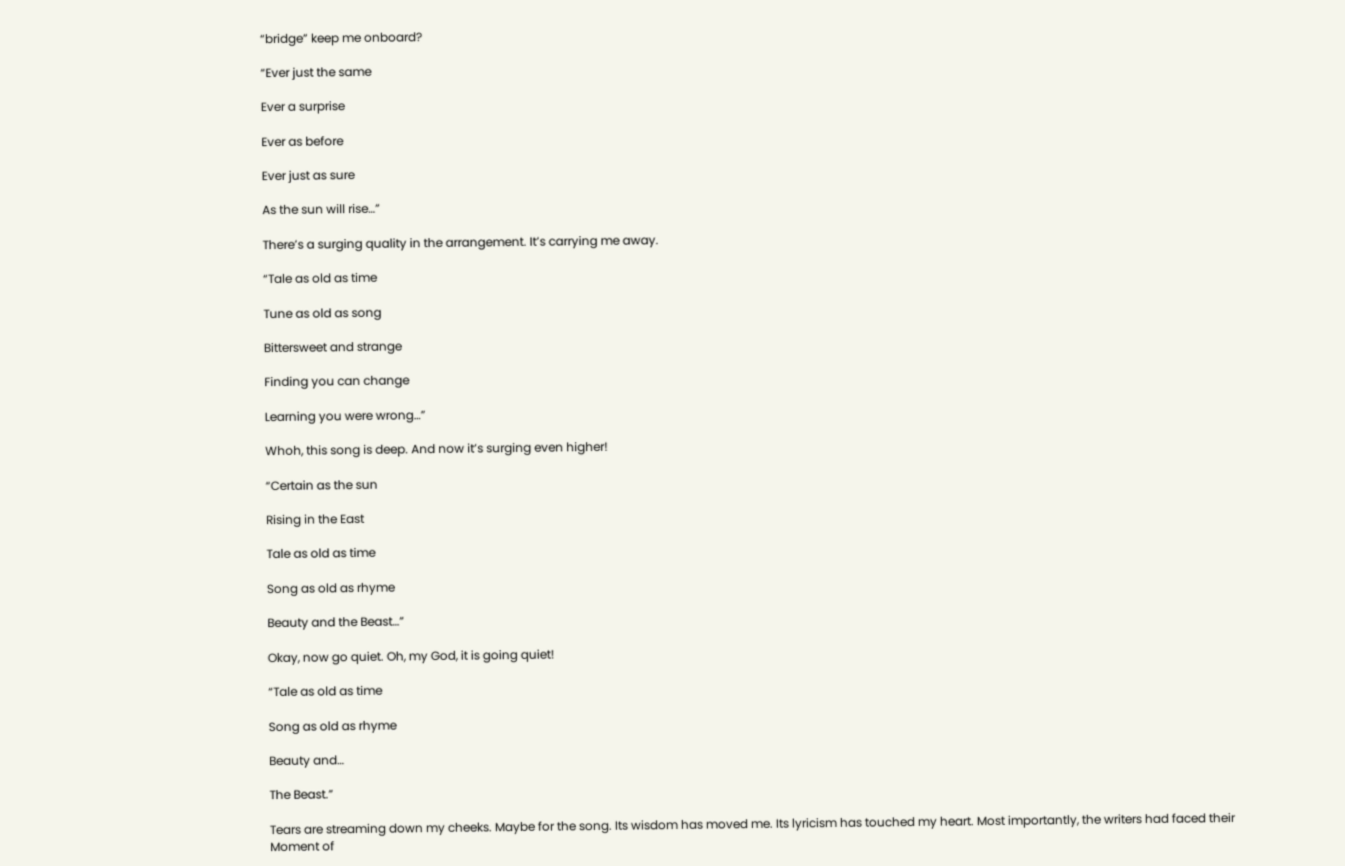“bridge” keep me onboard?

“Ever just the same

Ever a surprise

Ever as before

Ever just as sure

As the sun will rise…”

There’s a surging quality in the arrangement. It’s carrying me away.

“Tale as old as time

Tune as old as song

Bittersweet and strange

Finding you can change

Learning you were wrong…”

Whoh, this song is deep. And now it’s surging even higher!

“Certain as the sun

Rising in the East

Tale as old as time

Song as old as rhyme

Beauty and the Beast…”

Okay, now go quiet. Oh, my God, it is going quiet!

“Tale as old as time

Song as old as rhyme

Beauty and…

The Beast.”

Tears are streaming down my cheeks. Maybe for the song. Its wisdom has moved me. Its lyricism has touched my heart. Most importantly, the writers had faced their Moment of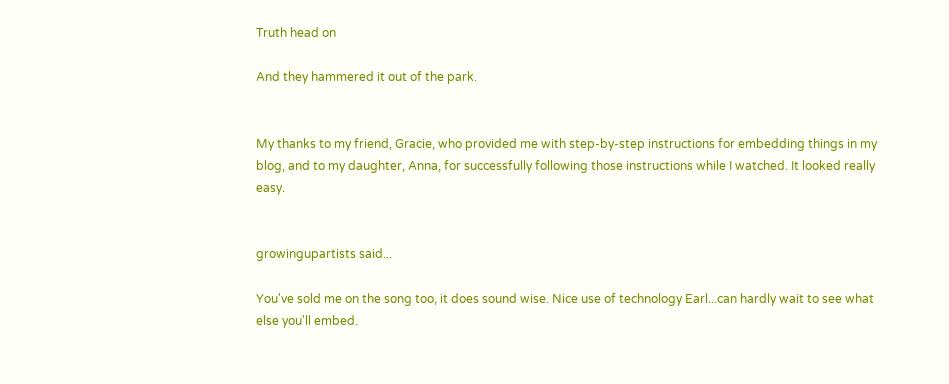Truth head on

And they hammered it out of the park.


My thanks to my friend, Gracie, who provided me with step-by-step instructions for embedding things in my blog, and to my daughter, Anna, for successfully following those instructions while I watched. It looked really easy.


growingupartists said...

You've sold me on the song too, it does sound wise. Nice use of technology Earl...can hardly wait to see what else you'll embed.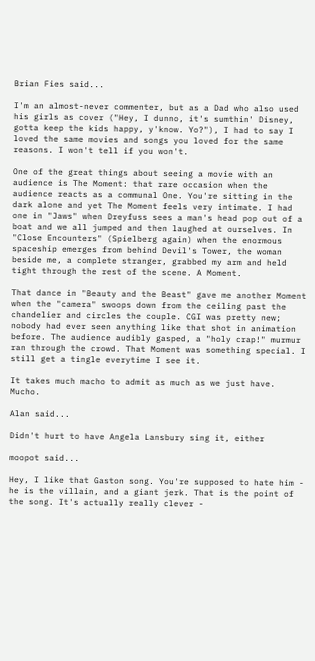Brian Fies said...

I'm an almost-never commenter, but as a Dad who also used his girls as cover ("Hey, I dunno, it's sumthin' Disney, gotta keep the kids happy, y'know. Yo?"), I had to say I loved the same movies and songs you loved for the same reasons. I won't tell if you won't.

One of the great things about seeing a movie with an audience is The Moment: that rare occasion when the audience reacts as a communal One. You're sitting in the dark alone and yet The Moment feels very intimate. I had one in "Jaws" when Dreyfuss sees a man's head pop out of a boat and we all jumped and then laughed at ourselves. In "Close Encounters" (Spielberg again) when the enormous spaceship emerges from behind Devil's Tower, the woman beside me, a complete stranger, grabbed my arm and held tight through the rest of the scene. A Moment.

That dance in "Beauty and the Beast" gave me another Moment when the "camera" swoops down from the ceiling past the chandelier and circles the couple. CGI was pretty new; nobody had ever seen anything like that shot in animation before. The audience audibly gasped, a "holy crap!" murmur ran through the crowd. That Moment was something special. I still get a tingle everytime I see it.

It takes much macho to admit as much as we just have. Mucho.

Alan said...

Didn't hurt to have Angela Lansbury sing it, either

moopot said...

Hey, I like that Gaston song. You're supposed to hate him - he is the villain, and a giant jerk. That is the point of the song. It's actually really clever -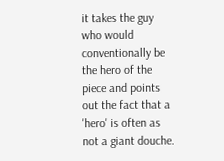it takes the guy who would conventionally be the hero of the piece and points out the fact that a 'hero' is often as not a giant douche.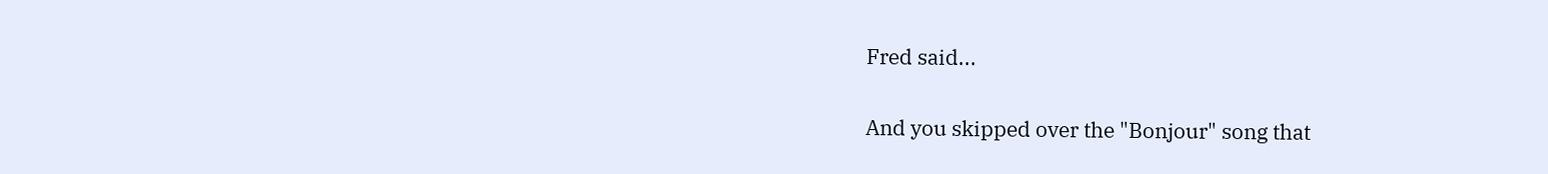Fred said...

And you skipped over the "Bonjour" song that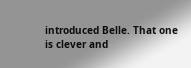introduced Belle. That one is clever and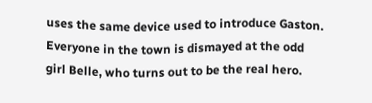uses the same device used to introduce Gaston. Everyone in the town is dismayed at the odd girl Belle, who turns out to be the real hero.